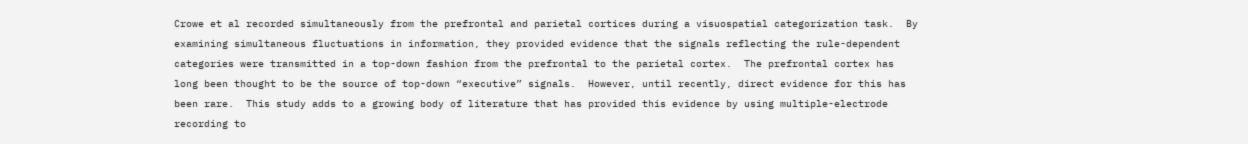Crowe et al recorded simultaneously from the prefrontal and parietal cortices during a visuospatial categorization task.  By examining simultaneous fluctuations in information, they provided evidence that the signals reflecting the rule-dependent categories were transmitted in a top-down fashion from the prefrontal to the parietal cortex.  The prefrontal cortex has long been thought to be the source of top-down “executive” signals.  However, until recently, direct evidence for this has been rare.  This study adds to a growing body of literature that has provided this evidence by using multiple-electrode recording to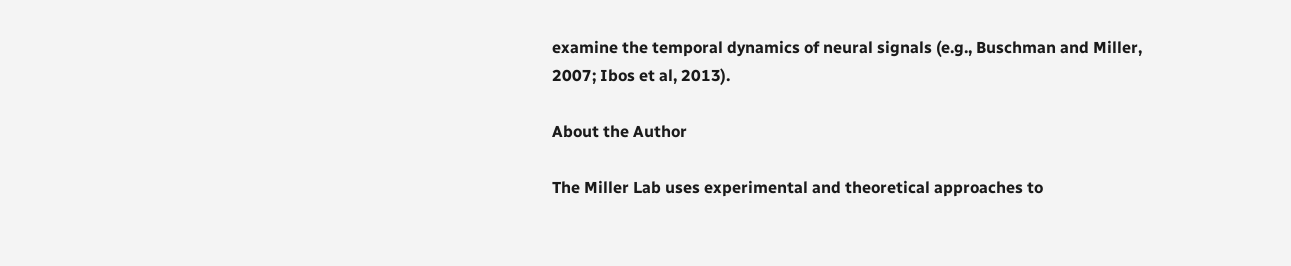examine the temporal dynamics of neural signals (e.g., Buschman and Miller, 2007; Ibos et al, 2013).

About the Author

The Miller Lab uses experimental and theoretical approaches to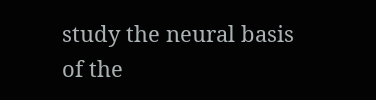study the neural basis of the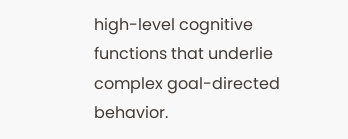high-level cognitive functions that underlie complex goal-directed behavior.